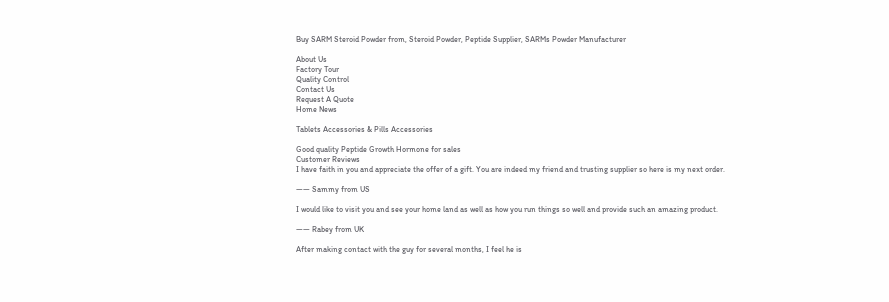Buy SARM Steroid Powder from, Steroid Powder, Peptide Supplier, SARMs Powder Manufacturer

About Us
Factory Tour
Quality Control
Contact Us
Request A Quote
Home News

Tablets Accessories & Pills Accessories

Good quality Peptide Growth Hormone for sales
Customer Reviews
I have faith in you and appreciate the offer of a gift. You are indeed my friend and trusting supplier so here is my next order.

—— Sammy from US

I would like to visit you and see your home land as well as how you run things so well and provide such an amazing product.

—— Rabey from UK

After making contact with the guy for several months, I feel he is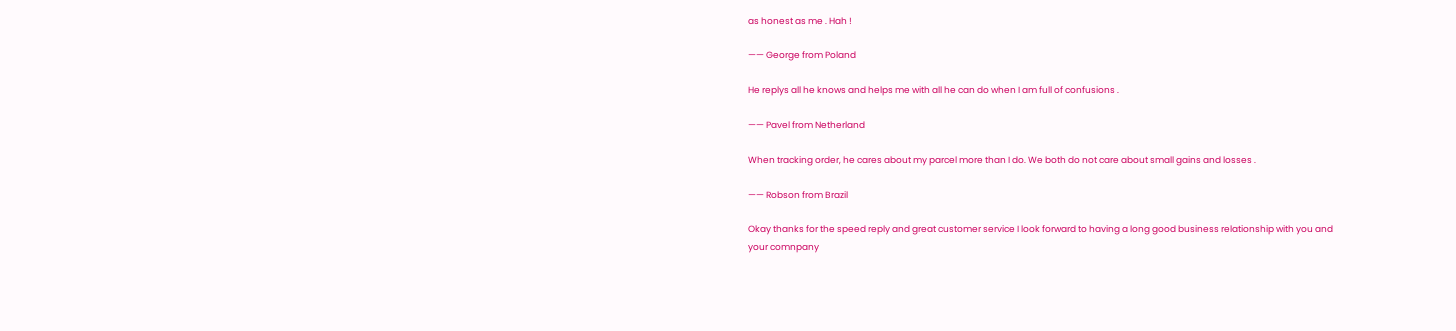as honest as me . Hah !

—— George from Poland

He replys all he knows and helps me with all he can do when I am full of confusions .

—— Pavel from Netherland

When tracking order, he cares about my parcel more than I do. We both do not care about small gains and losses .

—— Robson from Brazil

Okay thanks for the speed reply and great customer service I look forward to having a long good business relationship with you and your comnpany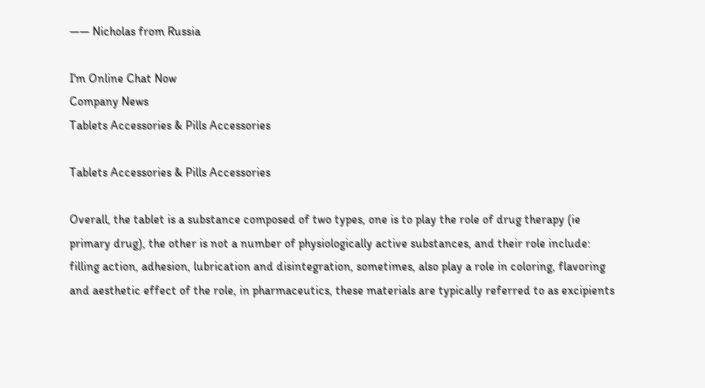—— Nicholas from Russia

I'm Online Chat Now
Company News
Tablets Accessories & Pills Accessories

Tablets Accessories & Pills Accessories

Overall, the tablet is a substance composed of two types, one is to play the role of drug therapy (ie primary drug), the other is not a number of physiologically active substances, and their role include: filling action, adhesion, lubrication and disintegration, sometimes, also play a role in coloring, flavoring and aesthetic effect of the role, in pharmaceutics, these materials are typically referred to as excipients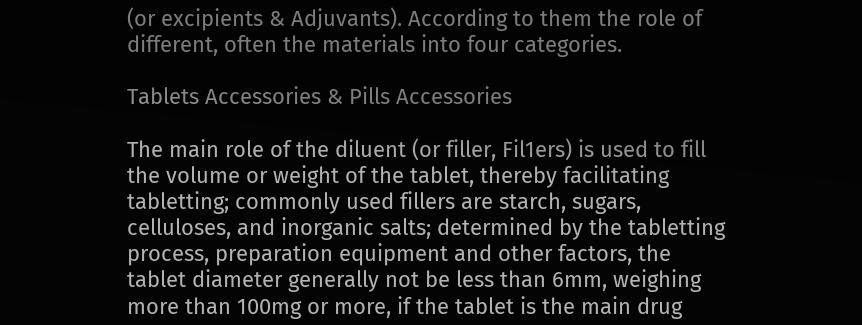(or excipients & Adjuvants). According to them the role of different, often the materials into four categories.

Tablets Accessories & Pills Accessories

The main role of the diluent (or filler, Fil1ers) is used to fill the volume or weight of the tablet, thereby facilitating tabletting; commonly used fillers are starch, sugars, celluloses, and inorganic salts; determined by the tabletting process, preparation equipment and other factors, the tablet diameter generally not be less than 6mm, weighing more than 100mg or more, if the tablet is the main drug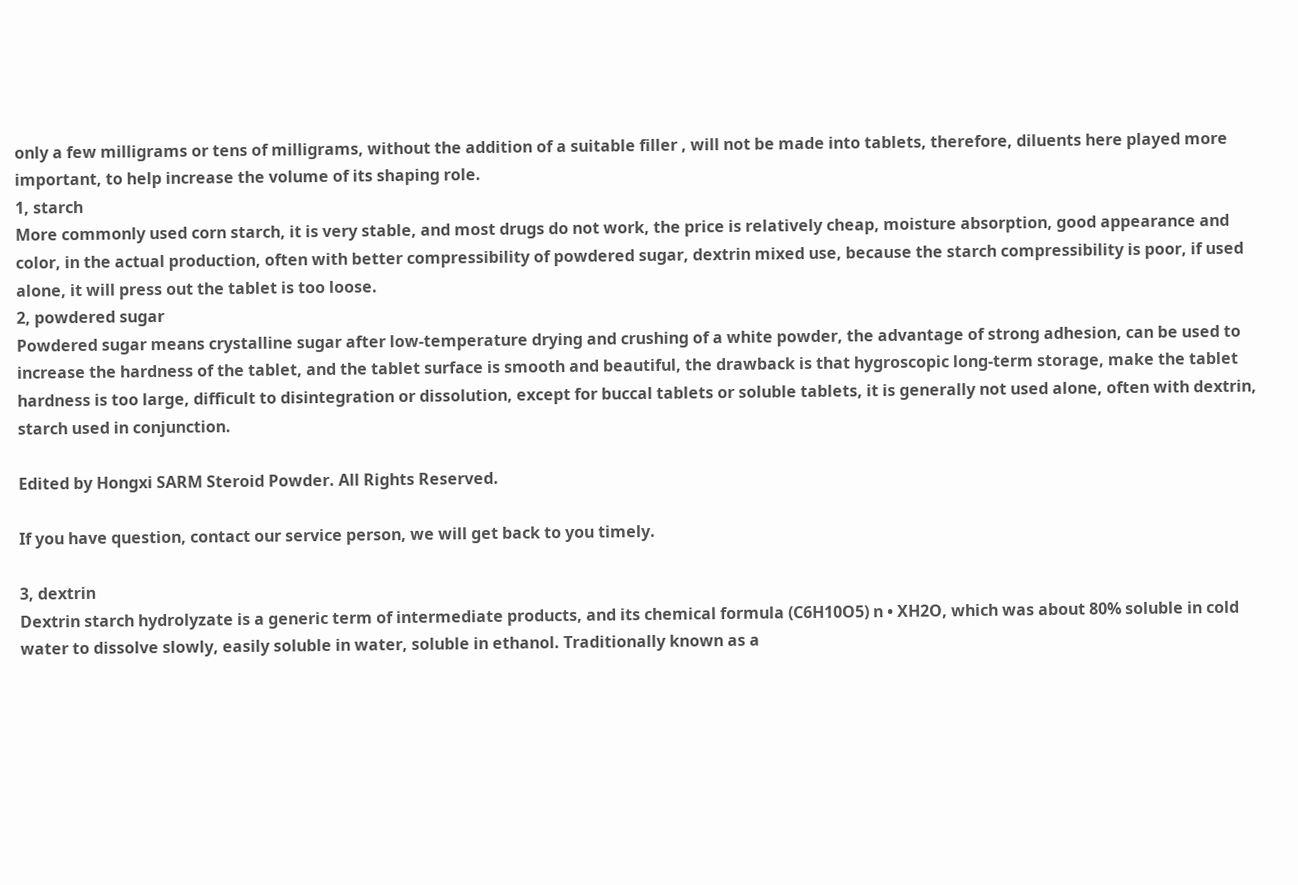only a few milligrams or tens of milligrams, without the addition of a suitable filler , will not be made into tablets, therefore, diluents here played more important, to help increase the volume of its shaping role.
1, starch
More commonly used corn starch, it is very stable, and most drugs do not work, the price is relatively cheap, moisture absorption, good appearance and color, in the actual production, often with better compressibility of powdered sugar, dextrin mixed use, because the starch compressibility is poor, if used alone, it will press out the tablet is too loose.
2, powdered sugar
Powdered sugar means crystalline sugar after low-temperature drying and crushing of a white powder, the advantage of strong adhesion, can be used to increase the hardness of the tablet, and the tablet surface is smooth and beautiful, the drawback is that hygroscopic long-term storage, make the tablet hardness is too large, difficult to disintegration or dissolution, except for buccal tablets or soluble tablets, it is generally not used alone, often with dextrin, starch used in conjunction.

Edited by Hongxi SARM Steroid Powder. All Rights Reserved.

If you have question, contact our service person, we will get back to you timely.

3, dextrin
Dextrin starch hydrolyzate is a generic term of intermediate products, and its chemical formula (C6H10O5) n • XH2O, which was about 80% soluble in cold water to dissolve slowly, easily soluble in water, soluble in ethanol. Traditionally known as a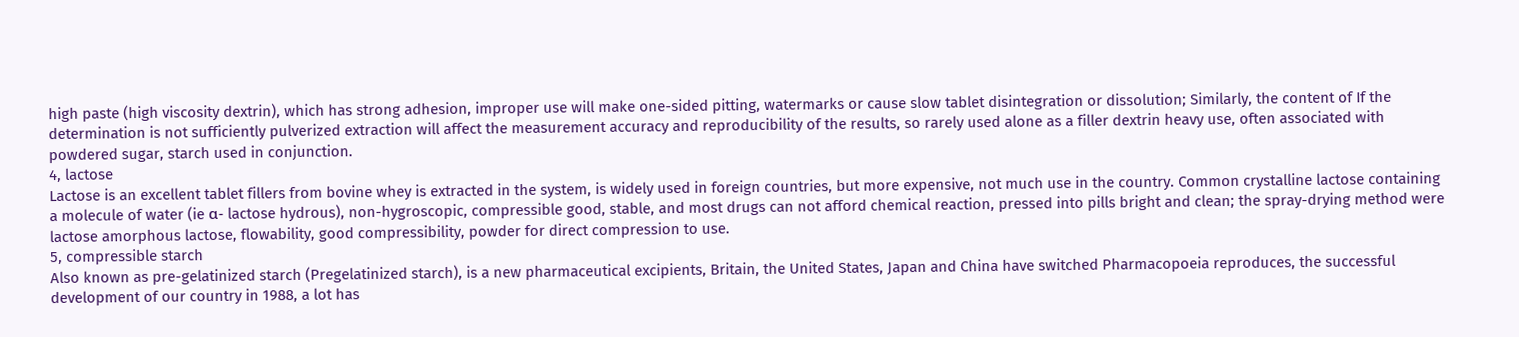high paste (high viscosity dextrin), which has strong adhesion, improper use will make one-sided pitting, watermarks or cause slow tablet disintegration or dissolution; Similarly, the content of If the determination is not sufficiently pulverized extraction will affect the measurement accuracy and reproducibility of the results, so rarely used alone as a filler dextrin heavy use, often associated with powdered sugar, starch used in conjunction.
4, lactose
Lactose is an excellent tablet fillers from bovine whey is extracted in the system, is widely used in foreign countries, but more expensive, not much use in the country. Common crystalline lactose containing a molecule of water (ie α- lactose hydrous), non-hygroscopic, compressible good, stable, and most drugs can not afford chemical reaction, pressed into pills bright and clean; the spray-drying method were lactose amorphous lactose, flowability, good compressibility, powder for direct compression to use.
5, compressible starch
Also known as pre-gelatinized starch (Pregelatinized starch), is a new pharmaceutical excipients, Britain, the United States, Japan and China have switched Pharmacopoeia reproduces, the successful development of our country in 1988, a lot has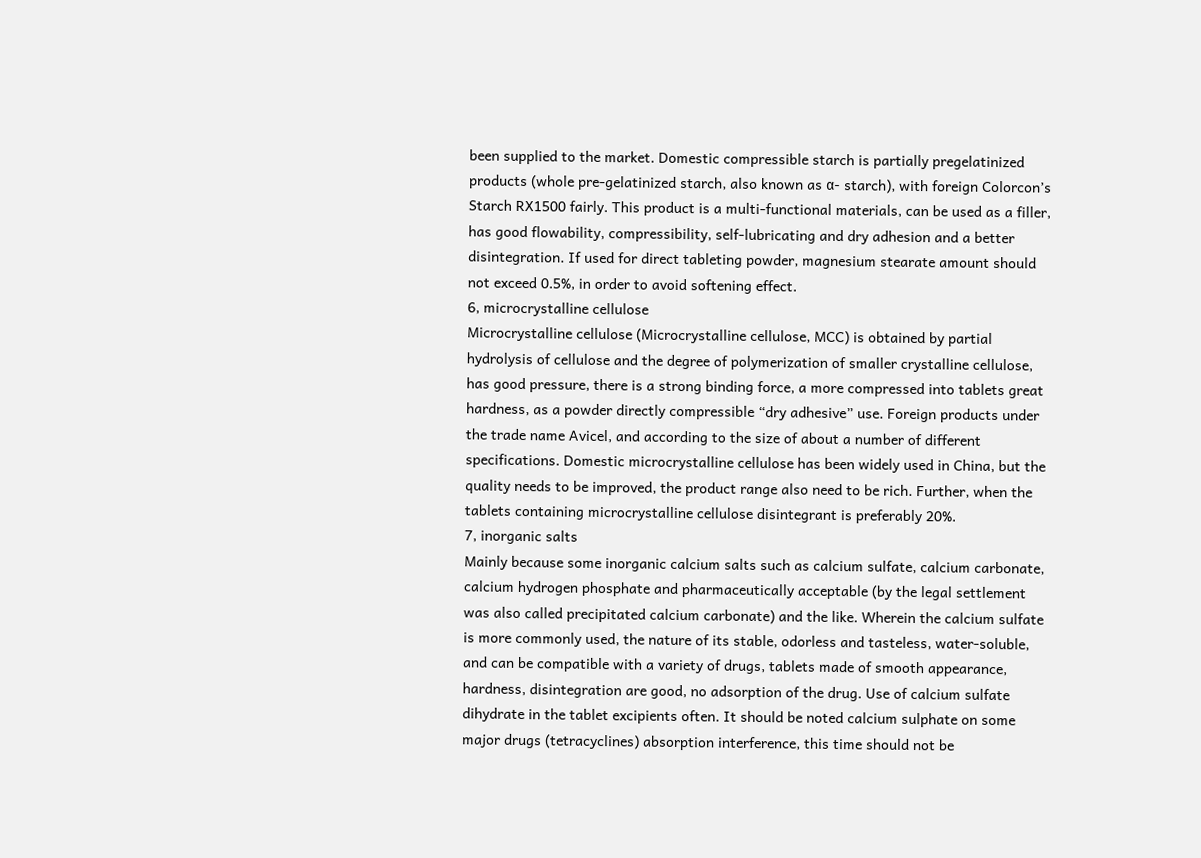been supplied to the market. Domestic compressible starch is partially pregelatinized products (whole pre-gelatinized starch, also known as α- starch), with foreign Colorcon’s Starch RX1500 fairly. This product is a multi-functional materials, can be used as a filler, has good flowability, compressibility, self-lubricating and dry adhesion and a better disintegration. If used for direct tableting powder, magnesium stearate amount should not exceed 0.5%, in order to avoid softening effect.
6, microcrystalline cellulose
Microcrystalline cellulose (Microcrystalline cellulose, MCC) is obtained by partial hydrolysis of cellulose and the degree of polymerization of smaller crystalline cellulose, has good pressure, there is a strong binding force, a more compressed into tablets great hardness, as a powder directly compressible “dry adhesive” use. Foreign products under the trade name Avicel, and according to the size of about a number of different specifications. Domestic microcrystalline cellulose has been widely used in China, but the quality needs to be improved, the product range also need to be rich. Further, when the tablets containing microcrystalline cellulose disintegrant is preferably 20%.
7, inorganic salts
Mainly because some inorganic calcium salts such as calcium sulfate, calcium carbonate, calcium hydrogen phosphate and pharmaceutically acceptable (by the legal settlement was also called precipitated calcium carbonate) and the like. Wherein the calcium sulfate is more commonly used, the nature of its stable, odorless and tasteless, water-soluble, and can be compatible with a variety of drugs, tablets made of smooth appearance, hardness, disintegration are good, no adsorption of the drug. Use of calcium sulfate dihydrate in the tablet excipients often. It should be noted calcium sulphate on some major drugs (tetracyclines) absorption interference, this time should not be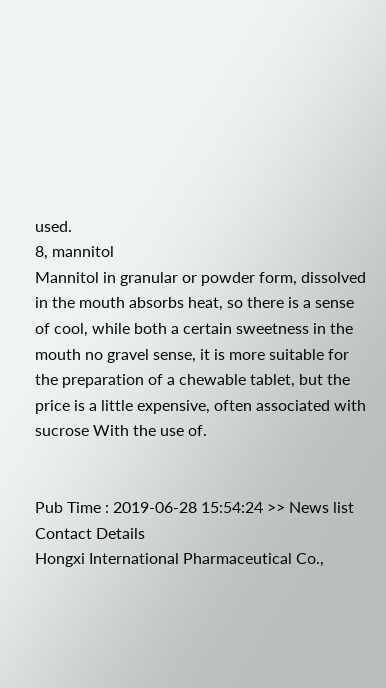used.
8, mannitol
Mannitol in granular or powder form, dissolved in the mouth absorbs heat, so there is a sense of cool, while both a certain sweetness in the mouth no gravel sense, it is more suitable for the preparation of a chewable tablet, but the price is a little expensive, often associated with sucrose With the use of.


Pub Time : 2019-06-28 15:54:24 >> News list
Contact Details
Hongxi International Pharmaceutical Co.,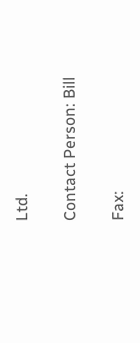Ltd.

Contact Person: Bill

Fax: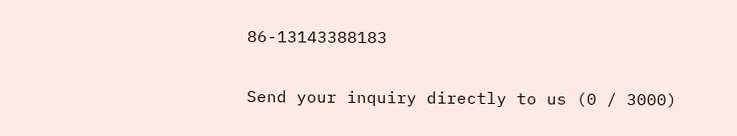86-13143388183

Send your inquiry directly to us (0 / 3000)